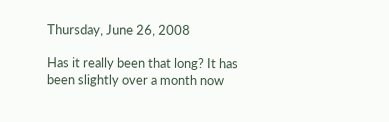Thursday, June 26, 2008

Has it really been that long? It has been slightly over a month now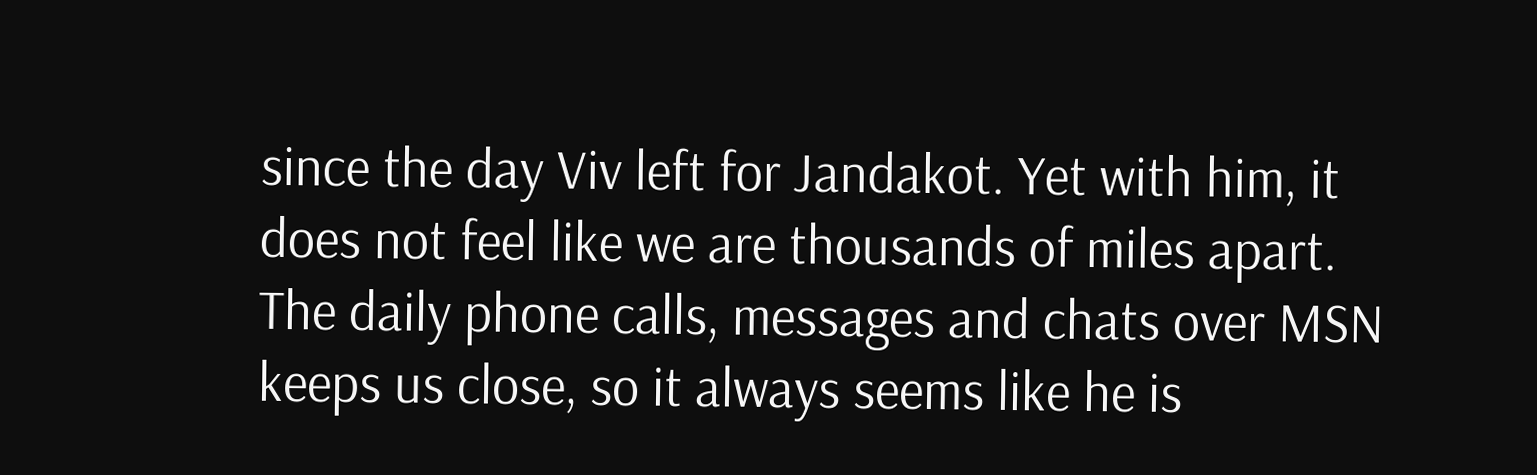since the day Viv left for Jandakot. Yet with him, it does not feel like we are thousands of miles apart. The daily phone calls, messages and chats over MSN keeps us close, so it always seems like he is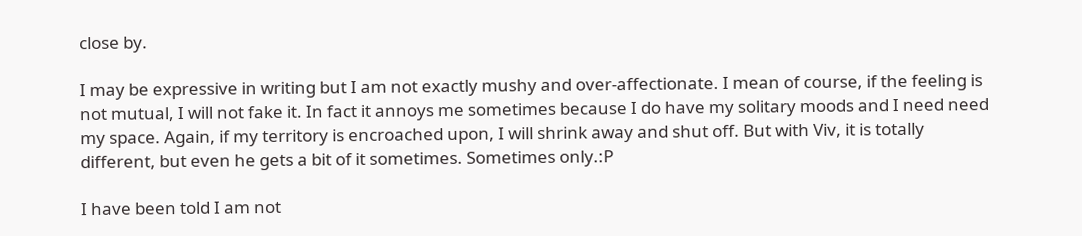close by.

I may be expressive in writing but I am not exactly mushy and over-affectionate. I mean of course, if the feeling is not mutual, I will not fake it. In fact it annoys me sometimes because I do have my solitary moods and I need need my space. Again, if my territory is encroached upon, I will shrink away and shut off. But with Viv, it is totally different, but even he gets a bit of it sometimes. Sometimes only.:P

I have been told I am not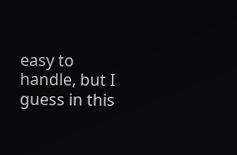easy to handle, but I guess in this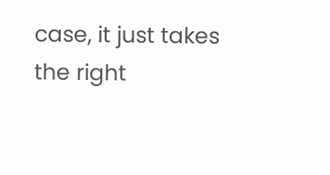case, it just takes the right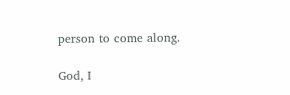person to come along.

God, I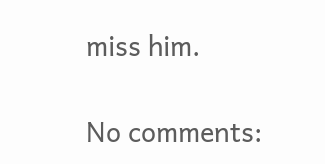miss him.

No comments: